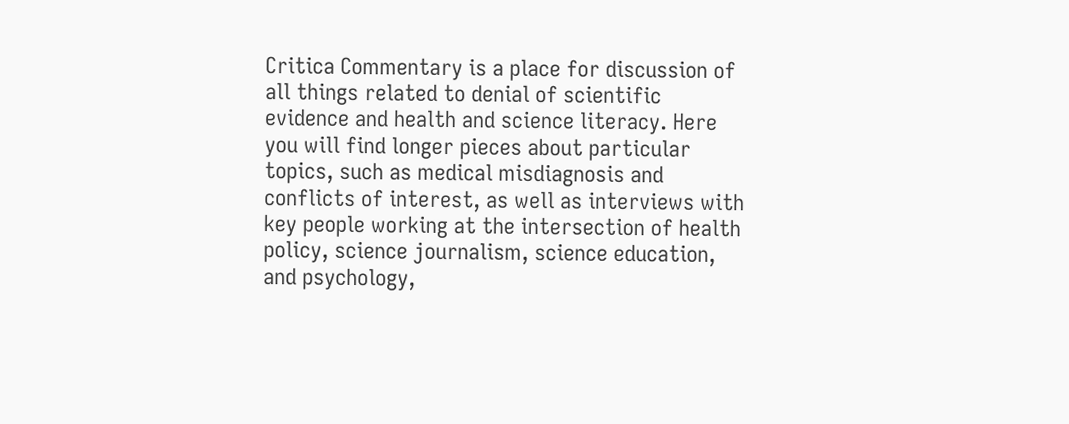Critica Commentary is a place for discussion of all things related to denial of scientific evidence and health and science literacy. Here you will find longer pieces about particular topics, such as medical misdiagnosis and conflicts of interest, as well as interviews with key people working at the intersection of health policy, science journalism, science education, and psychology,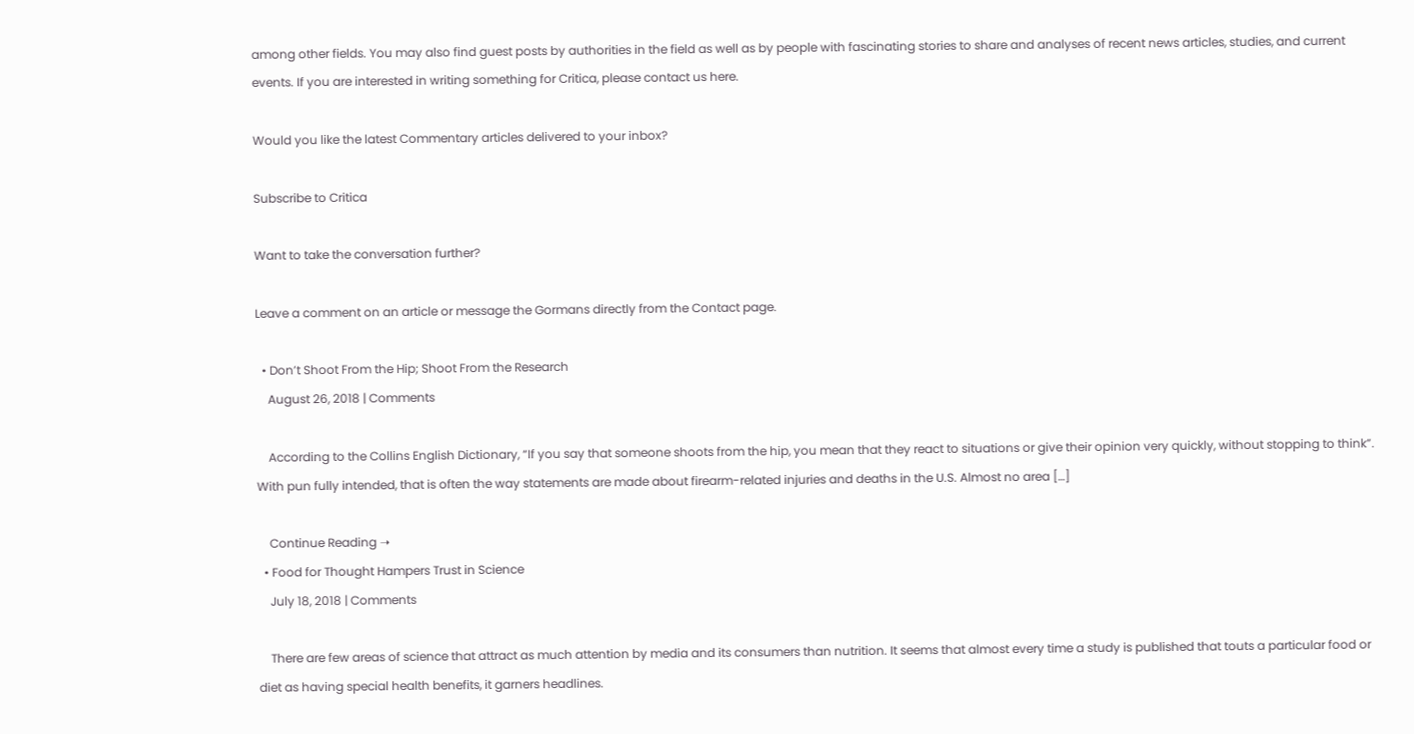among other fields. You may also find guest posts by authorities in the field as well as by people with fascinating stories to share and analyses of recent news articles, studies, and current events. If you are interested in writing something for Critica, please contact us here.

Would you like the latest Commentary articles delivered to your inbox?

Subscribe to Critica

Want to take the conversation further?

Leave a comment on an article or message the Gormans directly from the Contact page.

  • Don’t Shoot From the Hip; Shoot From the Research
    August 26, 2018 | Comments

    According to the Collins English Dictionary, “If you say that someone shoots from the hip, you mean that they react to situations or give their opinion very quickly, without stopping to think”. With pun fully intended, that is often the way statements are made about firearm-related injuries and deaths in the U.S. Almost no area […]

    Continue Reading ➝
  • Food for Thought Hampers Trust in Science
    July 18, 2018 | Comments

    There are few areas of science that attract as much attention by media and its consumers than nutrition. It seems that almost every time a study is published that touts a particular food or diet as having special health benefits, it garners headlines.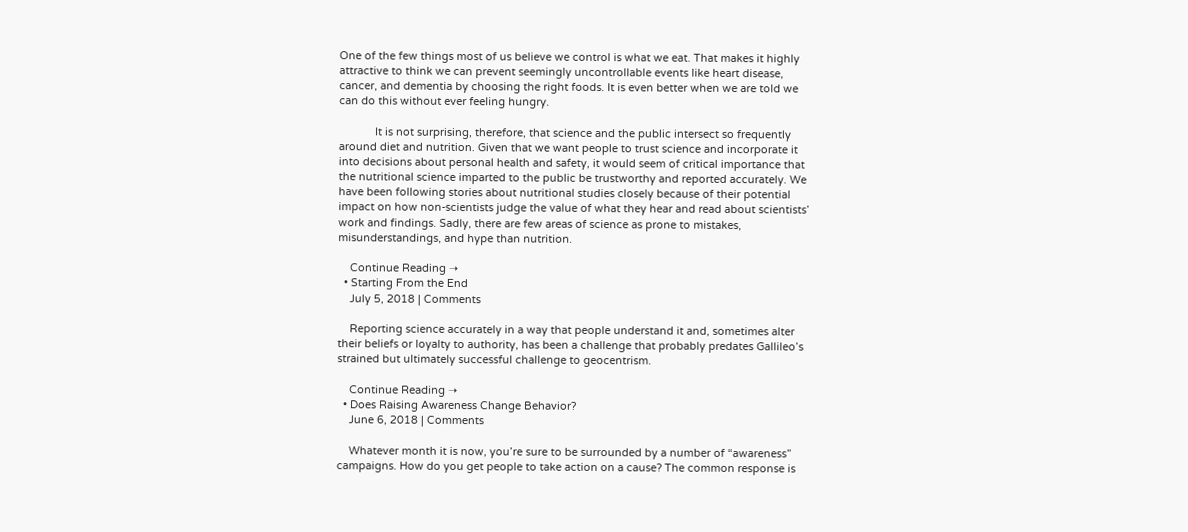One of the few things most of us believe we control is what we eat. That makes it highly attractive to think we can prevent seemingly uncontrollable events like heart disease, cancer, and dementia by choosing the right foods. It is even better when we are told we can do this without ever feeling hungry.

            It is not surprising, therefore, that science and the public intersect so frequently around diet and nutrition. Given that we want people to trust science and incorporate it into decisions about personal health and safety, it would seem of critical importance that the nutritional science imparted to the public be trustworthy and reported accurately. We have been following stories about nutritional studies closely because of their potential impact on how non-scientists judge the value of what they hear and read about scientists’ work and findings. Sadly, there are few areas of science as prone to mistakes, misunderstandings, and hype than nutrition.

    Continue Reading ➝
  • Starting From the End
    July 5, 2018 | Comments

    Reporting science accurately in a way that people understand it and, sometimes alter their beliefs or loyalty to authority, has been a challenge that probably predates Gallileo’s strained but ultimately successful challenge to geocentrism.

    Continue Reading ➝
  • Does Raising Awareness Change Behavior?
    June 6, 2018 | Comments

    Whatever month it is now, you’re sure to be surrounded by a number of “awareness” campaigns. How do you get people to take action on a cause? The common response is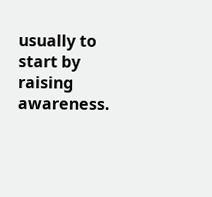usually to start by raising awareness.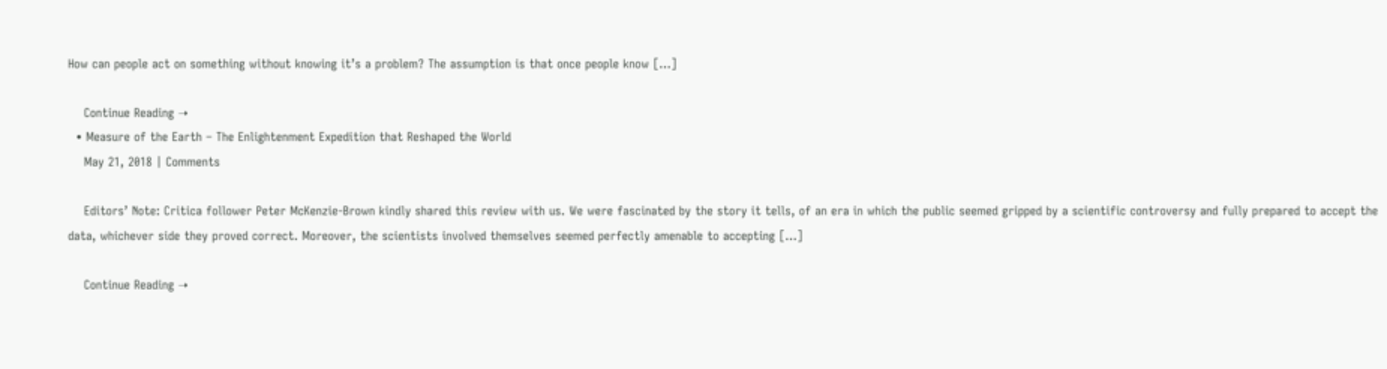How can people act on something without knowing it’s a problem? The assumption is that once people know […]

    Continue Reading ➝
  • Measure of the Earth – The Enlightenment Expedition that Reshaped the World
    May 21, 2018 | Comments

    Editors’ Note: Critica follower Peter McKenzie-Brown kindly shared this review with us. We were fascinated by the story it tells, of an era in which the public seemed gripped by a scientific controversy and fully prepared to accept the data, whichever side they proved correct. Moreover, the scientists involved themselves seemed perfectly amenable to accepting […]

    Continue Reading ➝